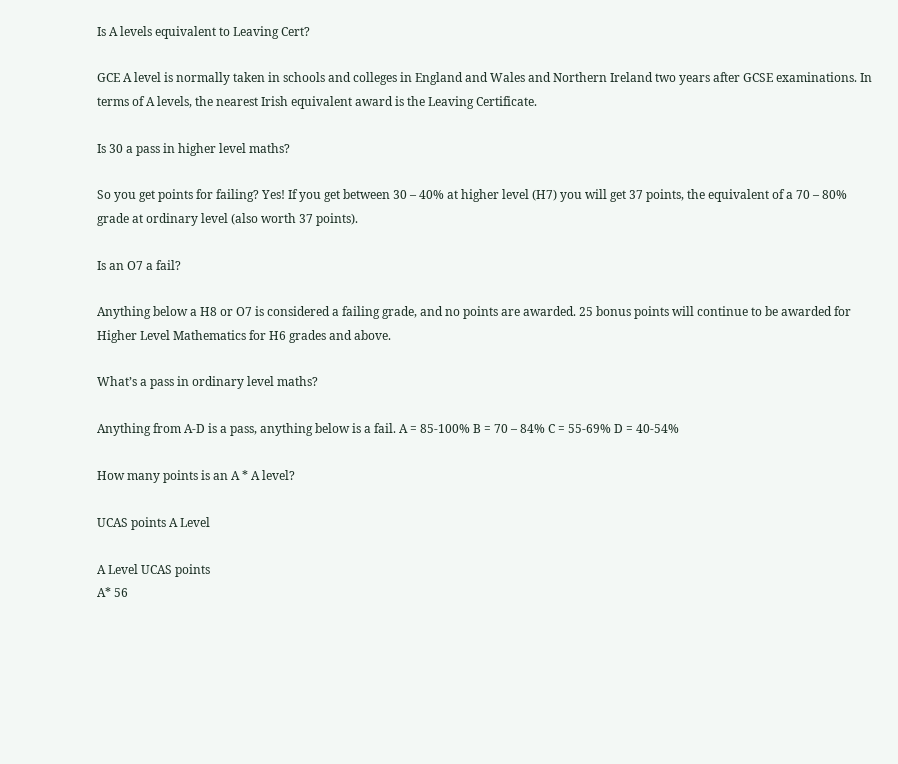Is A levels equivalent to Leaving Cert?

GCE A level is normally taken in schools and colleges in England and Wales and Northern Ireland two years after GCSE examinations. In terms of A levels, the nearest Irish equivalent award is the Leaving Certificate.

Is 30 a pass in higher level maths?

So you get points for failing? Yes! If you get between 30 – 40% at higher level (H7) you will get 37 points, the equivalent of a 70 – 80% grade at ordinary level (also worth 37 points).

Is an O7 a fail?

Anything below a H8 or O7 is considered a failing grade, and no points are awarded. 25 bonus points will continue to be awarded for Higher Level Mathematics for H6 grades and above.

What’s a pass in ordinary level maths?

Anything from A-D is a pass, anything below is a fail. A = 85-100% B = 70 – 84% C = 55-69% D = 40-54%

How many points is an A * A level?

UCAS points A Level

A Level UCAS points
A* 56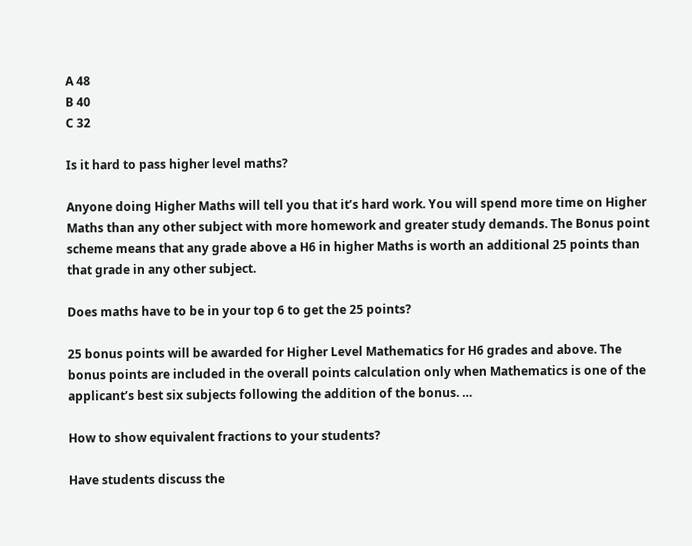A 48
B 40
C 32

Is it hard to pass higher level maths?

Anyone doing Higher Maths will tell you that it’s hard work. You will spend more time on Higher Maths than any other subject with more homework and greater study demands. The Bonus point scheme means that any grade above a H6 in higher Maths is worth an additional 25 points than that grade in any other subject.

Does maths have to be in your top 6 to get the 25 points?

25 bonus points will be awarded for Higher Level Mathematics for H6 grades and above. The bonus points are included in the overall points calculation only when Mathematics is one of the applicant’s best six subjects following the addition of the bonus. …

How to show equivalent fractions to your students?

Have students discuss the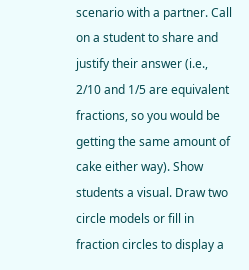scenario with a partner. Call on a student to share and justify their answer (i.e., 2/10 and 1/5 are equivalent fractions, so you would be getting the same amount of cake either way). Show students a visual. Draw two circle models or fill in fraction circles to display a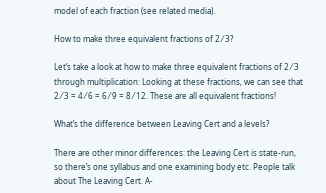model of each fraction (see related media).

How to make three equivalent fractions of 2 ⁄ 3?

Let’s take a look at how to make three equivalent fractions of 2 ⁄ 3 through multiplication: Looking at these fractions, we can see that 2 ⁄ 3 = 4 ⁄ 6 = 6 ⁄ 9 = 8 ⁄ 12. These are all equivalent fractions!

What’s the difference between Leaving Cert and a levels?

There are other minor differences: the Leaving Cert is state-run, so there’s one syllabus and one examining body etc. People talk about The Leaving Cert. A-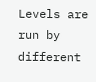Levels are run by different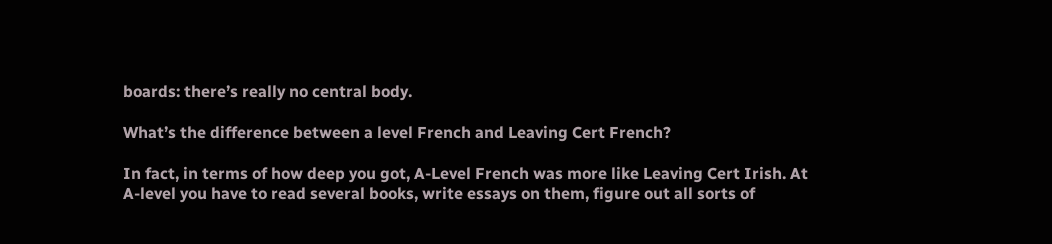boards: there’s really no central body.

What’s the difference between a level French and Leaving Cert French?

In fact, in terms of how deep you got, A-Level French was more like Leaving Cert Irish. At A-level you have to read several books, write essays on them, figure out all sorts of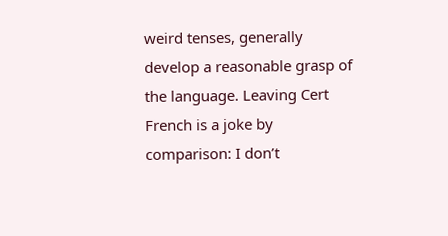weird tenses, generally develop a reasonable grasp of the language. Leaving Cert French is a joke by comparison: I don’t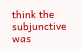think the subjunctive was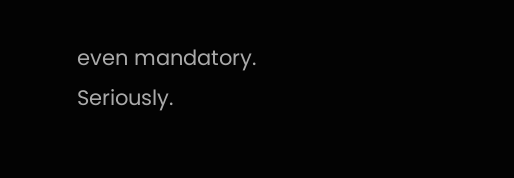even mandatory. Seriously.